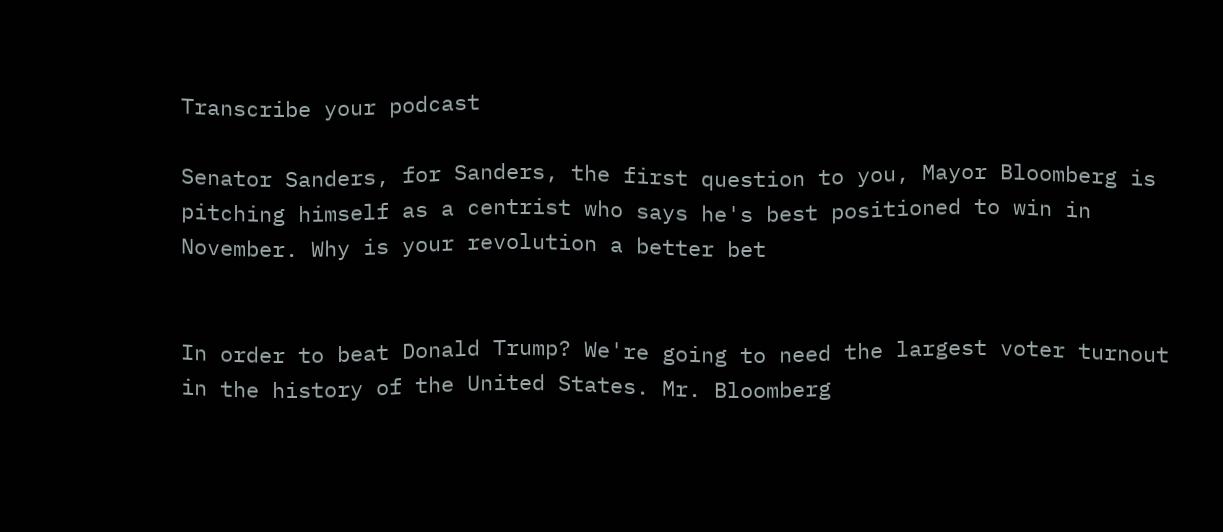Transcribe your podcast

Senator Sanders, for Sanders, the first question to you, Mayor Bloomberg is pitching himself as a centrist who says he's best positioned to win in November. Why is your revolution a better bet


In order to beat Donald Trump? We're going to need the largest voter turnout in the history of the United States. Mr. Bloomberg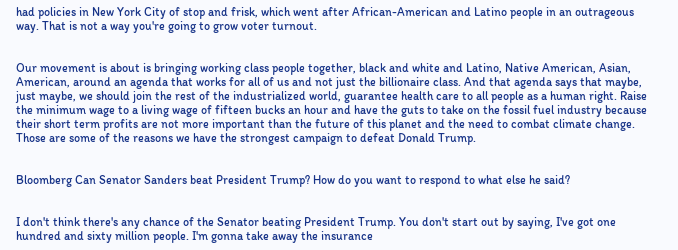had policies in New York City of stop and frisk, which went after African-American and Latino people in an outrageous way. That is not a way you're going to grow voter turnout.


Our movement is about is bringing working class people together, black and white and Latino, Native American, Asian, American, around an agenda that works for all of us and not just the billionaire class. And that agenda says that maybe, just maybe, we should join the rest of the industrialized world, guarantee health care to all people as a human right. Raise the minimum wage to a living wage of fifteen bucks an hour and have the guts to take on the fossil fuel industry because their short term profits are not more important than the future of this planet and the need to combat climate change. Those are some of the reasons we have the strongest campaign to defeat Donald Trump.


Bloomberg Can Senator Sanders beat President Trump? How do you want to respond to what else he said?


I don't think there's any chance of the Senator beating President Trump. You don't start out by saying, I've got one hundred and sixty million people. I'm gonna take away the insurance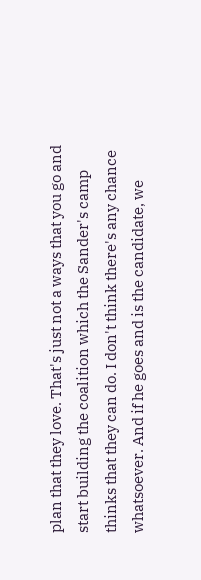plan that they love. That's just not a ways that you go and start building the coalition which the Sander's camp thinks that they can do. I don't think there's any chance whatsoever. And if he goes and is the candidate, we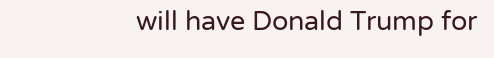will have Donald Trump for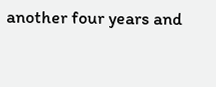another four years and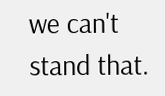we can't stand that.